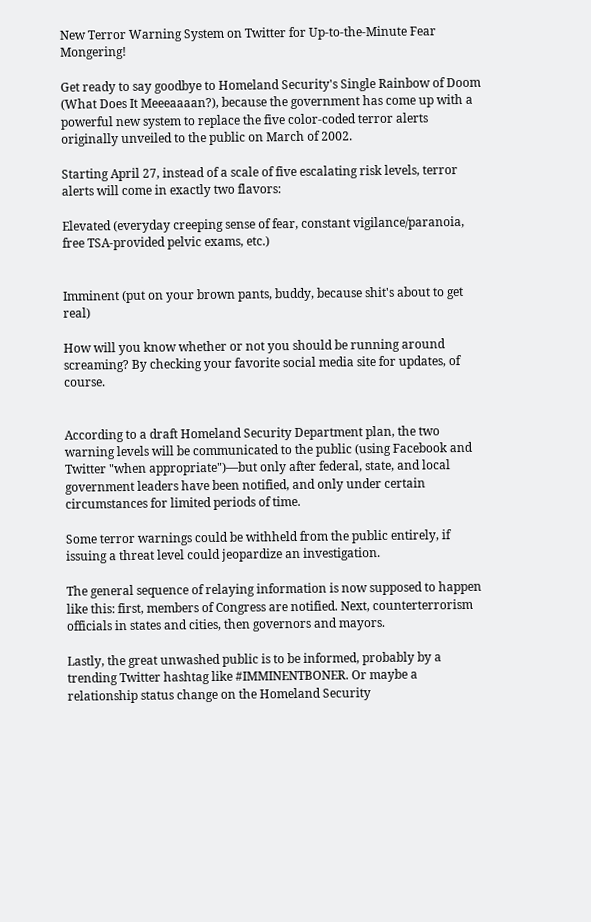New Terror Warning System on Twitter for Up-to-the-Minute Fear Mongering!

Get ready to say goodbye to Homeland Security's Single Rainbow of Doom (What Does It Meeeaaaan?), because the government has come up with a powerful new system to replace the five color-coded terror alerts originally unveiled to the public on March of 2002.

Starting April 27, instead of a scale of five escalating risk levels, terror alerts will come in exactly two flavors:

Elevated (everyday creeping sense of fear, constant vigilance/paranoia, free TSA-provided pelvic exams, etc.)


Imminent (put on your brown pants, buddy, because shit's about to get real)

How will you know whether or not you should be running around screaming? By checking your favorite social media site for updates, of course.


According to a draft Homeland Security Department plan, the two warning levels will be communicated to the public (using Facebook and Twitter "when appropriate")—but only after federal, state, and local government leaders have been notified, and only under certain circumstances for limited periods of time.

Some terror warnings could be withheld from the public entirely, if issuing a threat level could jeopardize an investigation.

The general sequence of relaying information is now supposed to happen like this: first, members of Congress are notified. Next, counterterrorism officials in states and cities, then governors and mayors.

Lastly, the great unwashed public is to be informed, probably by a trending Twitter hashtag like #IMMINENTBONER. Or maybe a relationship status change on the Homeland Security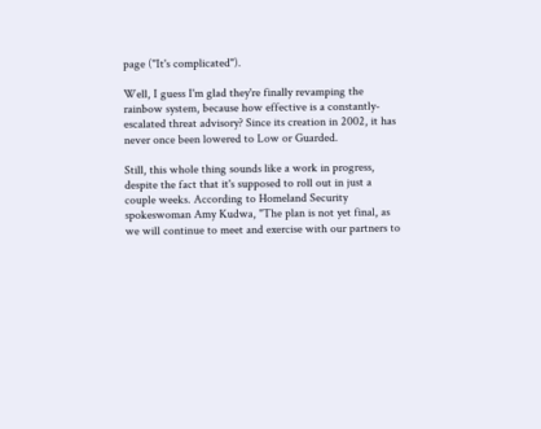page ("It's complicated").

Well, I guess I'm glad they're finally revamping the rainbow system, because how effective is a constantly-escalated threat advisory? Since its creation in 2002, it has never once been lowered to Low or Guarded.

Still, this whole thing sounds like a work in progress, despite the fact that it's supposed to roll out in just a couple weeks. According to Homeland Security spokeswoman Amy Kudwa, "The plan is not yet final, as we will continue to meet and exercise with our partners to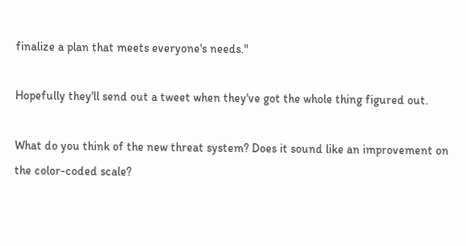finalize a plan that meets everyone's needs."

Hopefully they'll send out a tweet when they've got the whole thing figured out.

What do you think of the new threat system? Does it sound like an improvement on the color-coded scale?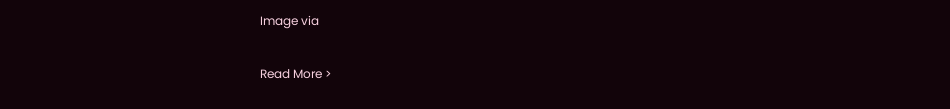Image via

Read More >